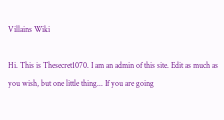Villains Wiki

Hi. This is Thesecret1070. I am an admin of this site. Edit as much as you wish, but one little thing... If you are going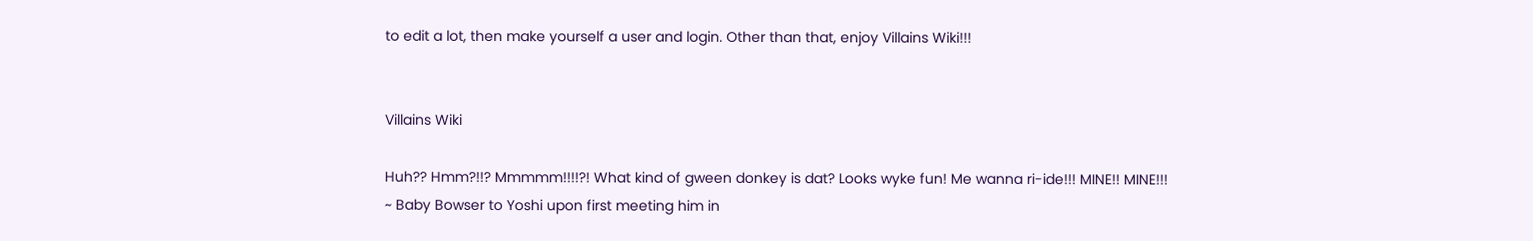to edit a lot, then make yourself a user and login. Other than that, enjoy Villains Wiki!!!


Villains Wiki

Huh?? Hmm?!!? Mmmmm!!!!?! What kind of gween donkey is dat? Looks wyke fun! Me wanna ri-ide!!! MINE!! MINE!!!
~ Baby Bowser to Yoshi upon first meeting him in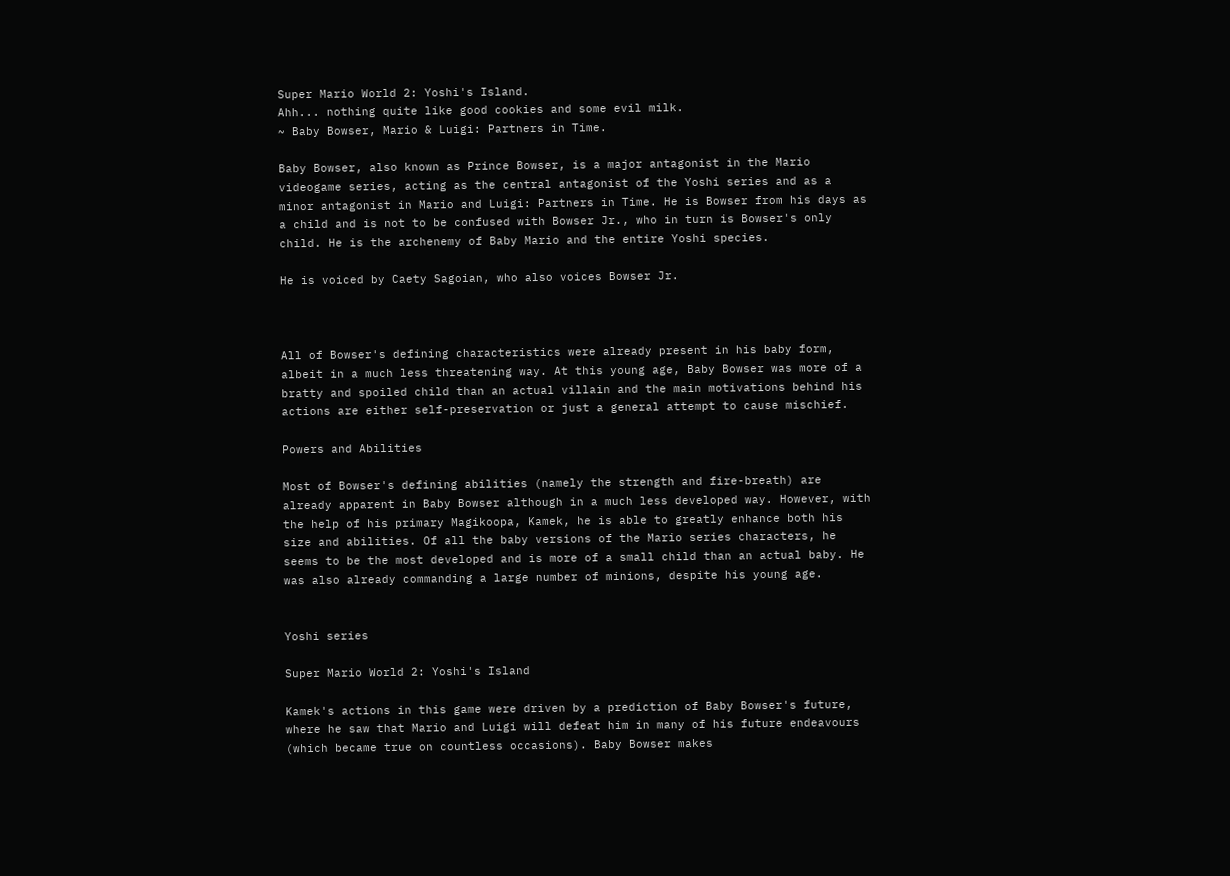Super Mario World 2: Yoshi's Island.
Ahh... nothing quite like good cookies and some evil milk.
~ Baby Bowser, Mario & Luigi: Partners in Time.

Baby Bowser, also known as Prince Bowser, is a major antagonist in the Mario videogame series, acting as the central antagonist of the Yoshi series and as a minor antagonist in Mario and Luigi: Partners in Time. He is Bowser from his days as a child and is not to be confused with Bowser Jr., who in turn is Bowser's only child. He is the archenemy of Baby Mario and the entire Yoshi species.

He is voiced by Caety Sagoian, who also voices Bowser Jr.



All of Bowser's defining characteristics were already present in his baby form, albeit in a much less threatening way. At this young age, Baby Bowser was more of a bratty and spoiled child than an actual villain and the main motivations behind his actions are either self-preservation or just a general attempt to cause mischief.

Powers and Abilities

Most of Bowser's defining abilities (namely the strength and fire-breath) are already apparent in Baby Bowser although in a much less developed way. However, with the help of his primary Magikoopa, Kamek, he is able to greatly enhance both his size and abilities. Of all the baby versions of the Mario series characters, he seems to be the most developed and is more of a small child than an actual baby. He was also already commanding a large number of minions, despite his young age.


Yoshi series

Super Mario World 2: Yoshi's Island

Kamek's actions in this game were driven by a prediction of Baby Bowser's future, where he saw that Mario and Luigi will defeat him in many of his future endeavours (which became true on countless occasions). Baby Bowser makes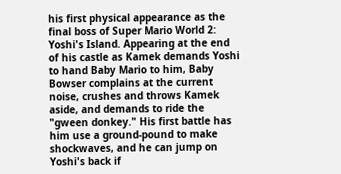his first physical appearance as the final boss of Super Mario World 2: Yoshi's Island. Appearing at the end of his castle as Kamek demands Yoshi to hand Baby Mario to him, Baby Bowser complains at the current noise, crushes and throws Kamek aside, and demands to ride the "gween donkey." His first battle has him use a ground-pound to make shockwaves, and he can jump on Yoshi's back if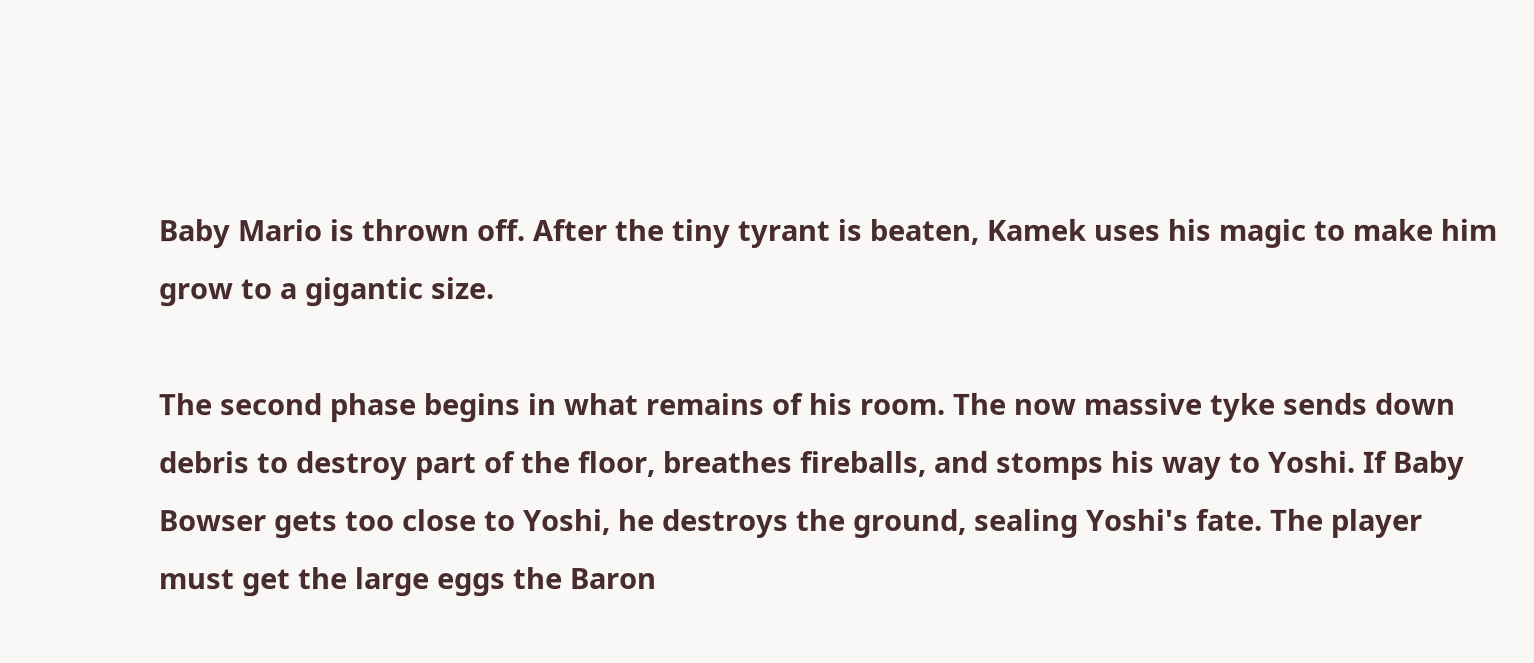Baby Mario is thrown off. After the tiny tyrant is beaten, Kamek uses his magic to make him grow to a gigantic size.

The second phase begins in what remains of his room. The now massive tyke sends down debris to destroy part of the floor, breathes fireballs, and stomps his way to Yoshi. If Baby Bowser gets too close to Yoshi, he destroys the ground, sealing Yoshi's fate. The player must get the large eggs the Baron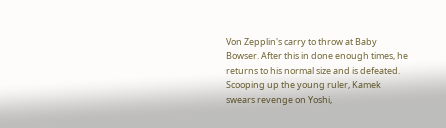Von Zepplin's carry to throw at Baby Bowser. After this in done enough times, he returns to his normal size and is defeated. Scooping up the young ruler, Kamek swears revenge on Yoshi,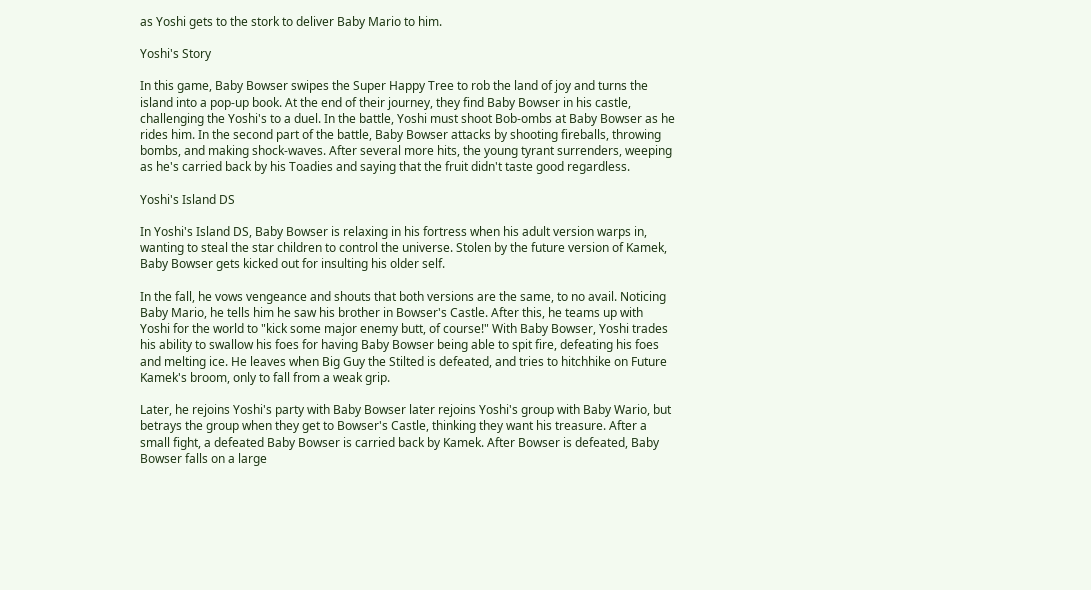as Yoshi gets to the stork to deliver Baby Mario to him.

Yoshi's Story

In this game, Baby Bowser swipes the Super Happy Tree to rob the land of joy and turns the island into a pop-up book. At the end of their journey, they find Baby Bowser in his castle, challenging the Yoshi's to a duel. In the battle, Yoshi must shoot Bob-ombs at Baby Bowser as he rides him. In the second part of the battle, Baby Bowser attacks by shooting fireballs, throwing bombs, and making shock-waves. After several more hits, the young tyrant surrenders, weeping as he's carried back by his Toadies and saying that the fruit didn't taste good regardless.

Yoshi's Island DS

In Yoshi's Island DS, Baby Bowser is relaxing in his fortress when his adult version warps in, wanting to steal the star children to control the universe. Stolen by the future version of Kamek, Baby Bowser gets kicked out for insulting his older self.

In the fall, he vows vengeance and shouts that both versions are the same, to no avail. Noticing Baby Mario, he tells him he saw his brother in Bowser's Castle. After this, he teams up with Yoshi for the world to "kick some major enemy butt, of course!" With Baby Bowser, Yoshi trades his ability to swallow his foes for having Baby Bowser being able to spit fire, defeating his foes and melting ice. He leaves when Big Guy the Stilted is defeated, and tries to hitchhike on Future Kamek's broom, only to fall from a weak grip.

Later, he rejoins Yoshi's party with Baby Bowser later rejoins Yoshi's group with Baby Wario, but betrays the group when they get to Bowser's Castle, thinking they want his treasure. After a small fight, a defeated Baby Bowser is carried back by Kamek. After Bowser is defeated, Baby Bowser falls on a large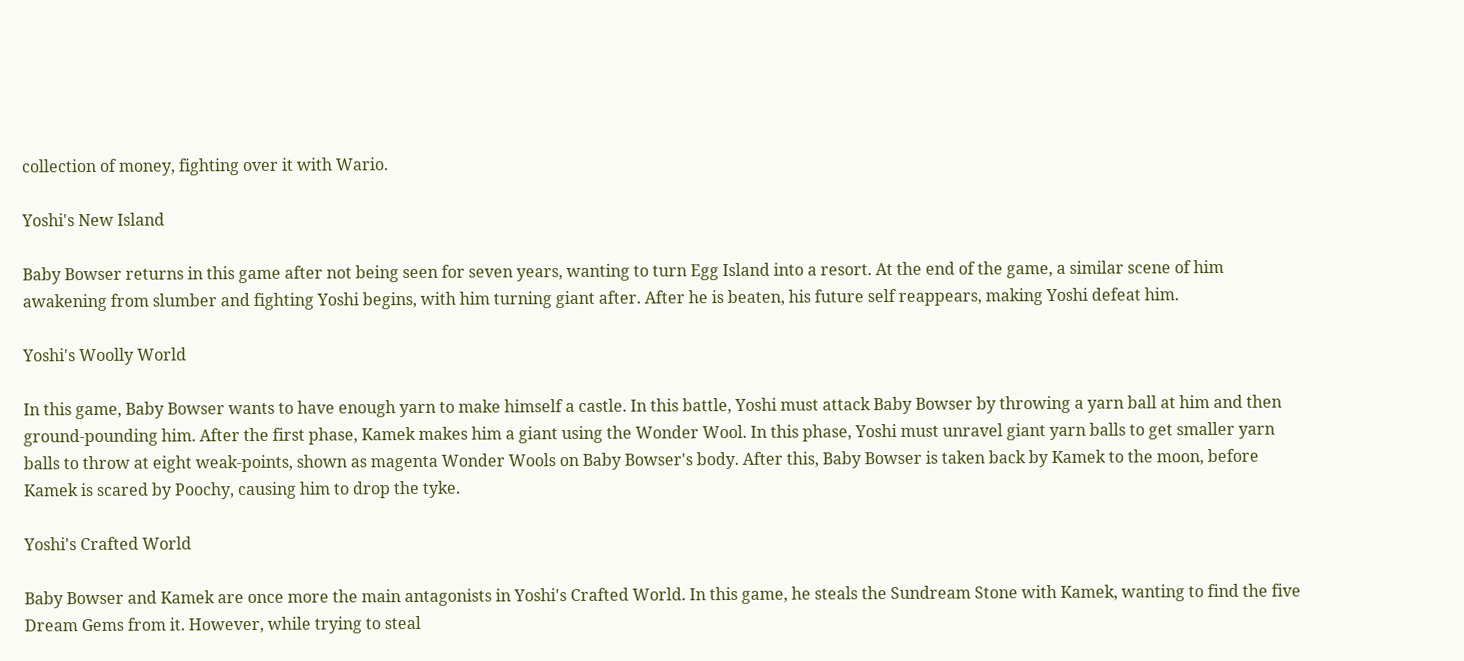collection of money, fighting over it with Wario.

Yoshi's New Island

Baby Bowser returns in this game after not being seen for seven years, wanting to turn Egg Island into a resort. At the end of the game, a similar scene of him awakening from slumber and fighting Yoshi begins, with him turning giant after. After he is beaten, his future self reappears, making Yoshi defeat him.

Yoshi's Woolly World

In this game, Baby Bowser wants to have enough yarn to make himself a castle. In this battle, Yoshi must attack Baby Bowser by throwing a yarn ball at him and then ground-pounding him. After the first phase, Kamek makes him a giant using the Wonder Wool. In this phase, Yoshi must unravel giant yarn balls to get smaller yarn balls to throw at eight weak-points, shown as magenta Wonder Wools on Baby Bowser's body. After this, Baby Bowser is taken back by Kamek to the moon, before Kamek is scared by Poochy, causing him to drop the tyke.

Yoshi's Crafted World

Baby Bowser and Kamek are once more the main antagonists in Yoshi's Crafted World. In this game, he steals the Sundream Stone with Kamek, wanting to find the five Dream Gems from it. However, while trying to steal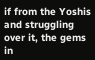if from the Yoshis and struggling over it, the gems in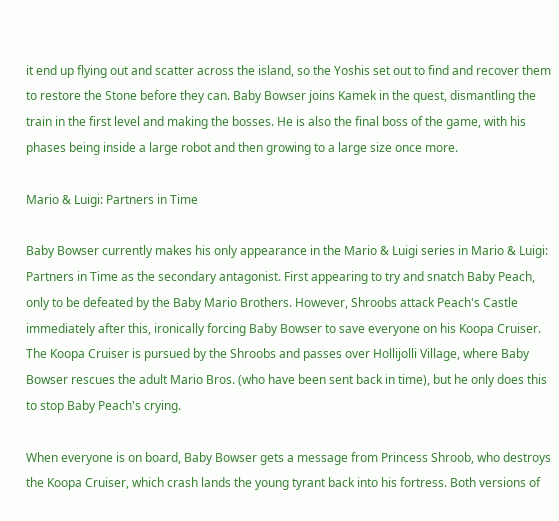it end up flying out and scatter across the island, so the Yoshis set out to find and recover them to restore the Stone before they can. Baby Bowser joins Kamek in the quest, dismantling the train in the first level and making the bosses. He is also the final boss of the game, with his phases being inside a large robot and then growing to a large size once more.

Mario & Luigi: Partners in Time

Baby Bowser currently makes his only appearance in the Mario & Luigi series in Mario & Luigi: Partners in Time as the secondary antagonist. First appearing to try and snatch Baby Peach, only to be defeated by the Baby Mario Brothers. However, Shroobs attack Peach's Castle immediately after this, ironically forcing Baby Bowser to save everyone on his Koopa Cruiser. The Koopa Cruiser is pursued by the Shroobs and passes over Hollijolli Village, where Baby Bowser rescues the adult Mario Bros. (who have been sent back in time), but he only does this to stop Baby Peach's crying.

When everyone is on board, Baby Bowser gets a message from Princess Shroob, who destroys the Koopa Cruiser, which crash lands the young tyrant back into his fortress. Both versions of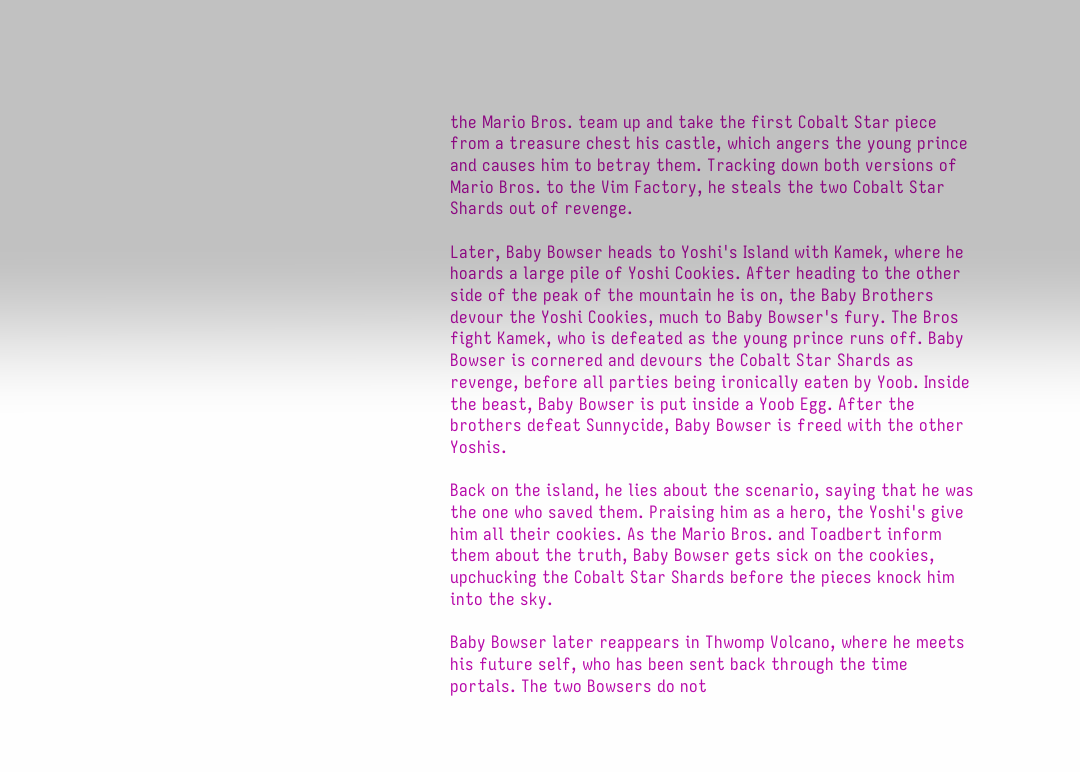the Mario Bros. team up and take the first Cobalt Star piece from a treasure chest his castle, which angers the young prince and causes him to betray them. Tracking down both versions of Mario Bros. to the Vim Factory, he steals the two Cobalt Star Shards out of revenge.

Later, Baby Bowser heads to Yoshi's Island with Kamek, where he hoards a large pile of Yoshi Cookies. After heading to the other side of the peak of the mountain he is on, the Baby Brothers devour the Yoshi Cookies, much to Baby Bowser's fury. The Bros fight Kamek, who is defeated as the young prince runs off. Baby Bowser is cornered and devours the Cobalt Star Shards as revenge, before all parties being ironically eaten by Yoob. Inside the beast, Baby Bowser is put inside a Yoob Egg. After the brothers defeat Sunnycide, Baby Bowser is freed with the other Yoshis.

Back on the island, he lies about the scenario, saying that he was the one who saved them. Praising him as a hero, the Yoshi's give him all their cookies. As the Mario Bros. and Toadbert inform them about the truth, Baby Bowser gets sick on the cookies, upchucking the Cobalt Star Shards before the pieces knock him into the sky.

Baby Bowser later reappears in Thwomp Volcano, where he meets his future self, who has been sent back through the time portals. The two Bowsers do not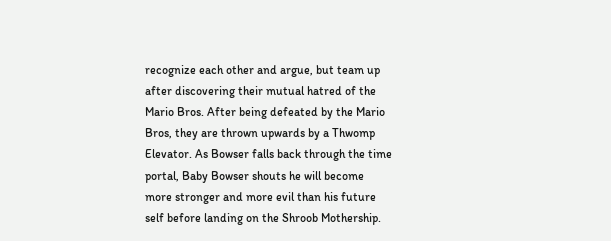recognize each other and argue, but team up after discovering their mutual hatred of the Mario Bros. After being defeated by the Mario Bros, they are thrown upwards by a Thwomp Elevator. As Bowser falls back through the time portal, Baby Bowser shouts he will become more stronger and more evil than his future self before landing on the Shroob Mothership.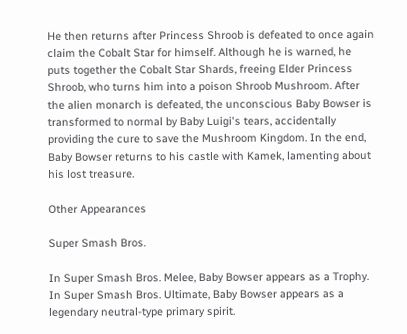He then returns after Princess Shroob is defeated to once again claim the Cobalt Star for himself. Although he is warned, he puts together the Cobalt Star Shards, freeing Elder Princess Shroob, who turns him into a poison Shroob Mushroom. After the alien monarch is defeated, the unconscious Baby Bowser is transformed to normal by Baby Luigi's tears, accidentally providing the cure to save the Mushroom Kingdom. In the end, Baby Bowser returns to his castle with Kamek, lamenting about his lost treasure.

Other Appearances

Super Smash Bros.

In Super Smash Bros. Melee, Baby Bowser appears as a Trophy. In Super Smash Bros. Ultimate, Baby Bowser appears as a legendary neutral-type primary spirit.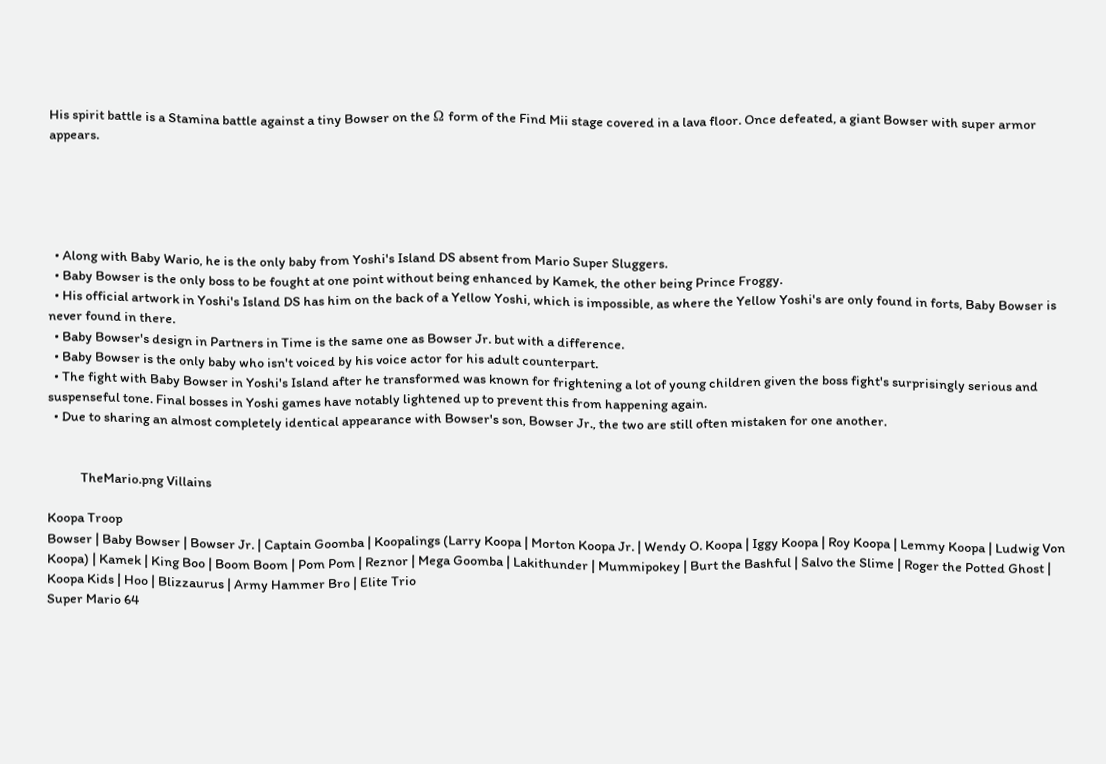His spirit battle is a Stamina battle against a tiny Bowser on the Ω form of the Find Mii stage covered in a lava floor. Once defeated, a giant Bowser with super armor appears.





  • Along with Baby Wario, he is the only baby from Yoshi's Island DS absent from Mario Super Sluggers.
  • Baby Bowser is the only boss to be fought at one point without being enhanced by Kamek, the other being Prince Froggy.
  • His official artwork in Yoshi's Island DS has him on the back of a Yellow Yoshi, which is impossible, as where the Yellow Yoshi's are only found in forts, Baby Bowser is never found in there.
  • Baby Bowser's design in Partners in Time is the same one as Bowser Jr. but with a difference.
  • Baby Bowser is the only baby who isn't voiced by his voice actor for his adult counterpart.
  • The fight with Baby Bowser in Yoshi's Island after he transformed was known for frightening a lot of young children given the boss fight's surprisingly serious and suspenseful tone. Final bosses in Yoshi games have notably lightened up to prevent this from happening again.
  • Due to sharing an almost completely identical appearance with Bowser's son, Bowser Jr., the two are still often mistaken for one another.


           TheMario.png Villains

Koopa Troop
Bowser | Baby Bowser | Bowser Jr. | Captain Goomba | Koopalings (Larry Koopa | Morton Koopa Jr. | Wendy O. Koopa | Iggy Koopa | Roy Koopa | Lemmy Koopa | Ludwig Von Koopa) | Kamek | King Boo | Boom Boom | Pom Pom | Reznor | Mega Goomba | Lakithunder | Mummipokey | Burt the Bashful | Salvo the Slime | Roger the Potted Ghost | Koopa Kids | Hoo | Blizzaurus | Army Hammer Bro | Elite Trio
Super Mario 64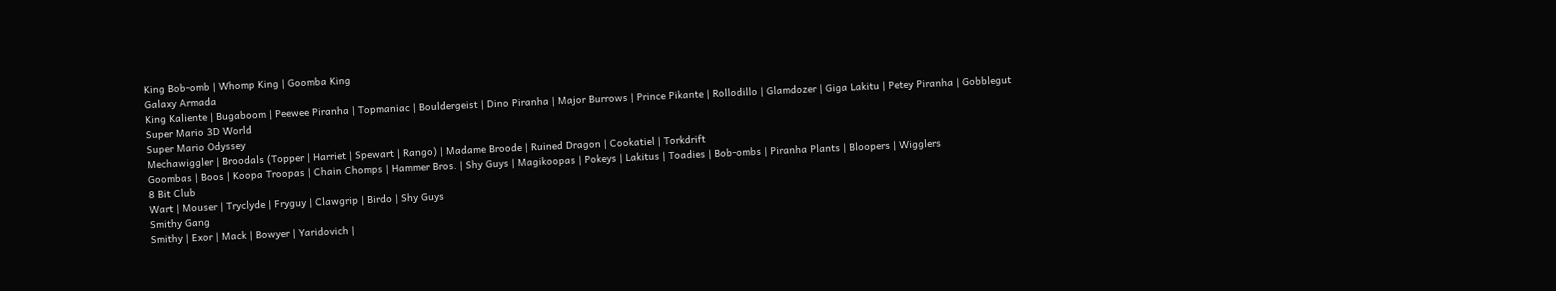King Bob-omb | Whomp King | Goomba King
Galaxy Armada
King Kaliente | Bugaboom | Peewee Piranha | Topmaniac | Bouldergeist | Dino Piranha | Major Burrows | Prince Pikante | Rollodillo | Glamdozer | Giga Lakitu | Petey Piranha | Gobblegut
Super Mario 3D World
Super Mario Odyssey
Mechawiggler | Broodals (Topper | Harriet | Spewart | Rango) | Madame Broode | Ruined Dragon | Cookatiel | Torkdrift
Goombas | Boos | Koopa Troopas | Chain Chomps | Hammer Bros. | Shy Guys | Magikoopas | Pokeys | Lakitus | Toadies | Bob-ombs | Piranha Plants | Bloopers | Wigglers
8 Bit Club
Wart | Mouser | Tryclyde | Fryguy | Clawgrip | Birdo | Shy Guys
Smithy Gang
Smithy | Exor | Mack | Bowyer | Yaridovich |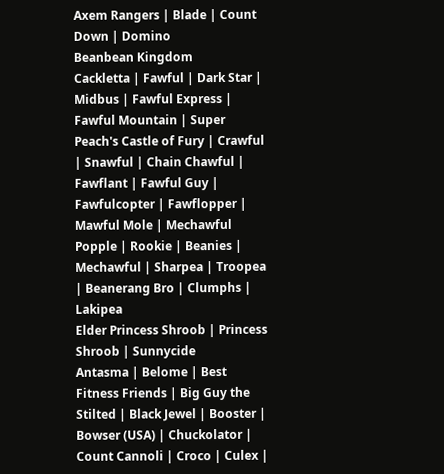Axem Rangers | Blade | Count Down | Domino
Beanbean Kingdom
Cackletta | Fawful | Dark Star | Midbus | Fawful Express | Fawful Mountain | Super Peach's Castle of Fury | Crawful | Snawful | Chain Chawful | Fawflant | Fawful Guy | Fawfulcopter | Fawflopper | Mawful Mole | Mechawful
Popple | Rookie | Beanies | Mechawful | Sharpea | Troopea | Beanerang Bro | Clumphs | Lakipea
Elder Princess Shroob | Princess Shroob | Sunnycide
Antasma | Belome | Best Fitness Friends | Big Guy the Stilted | Black Jewel | Booster | Bowser (USA) | Chuckolator | Count Cannoli | Croco | Culex |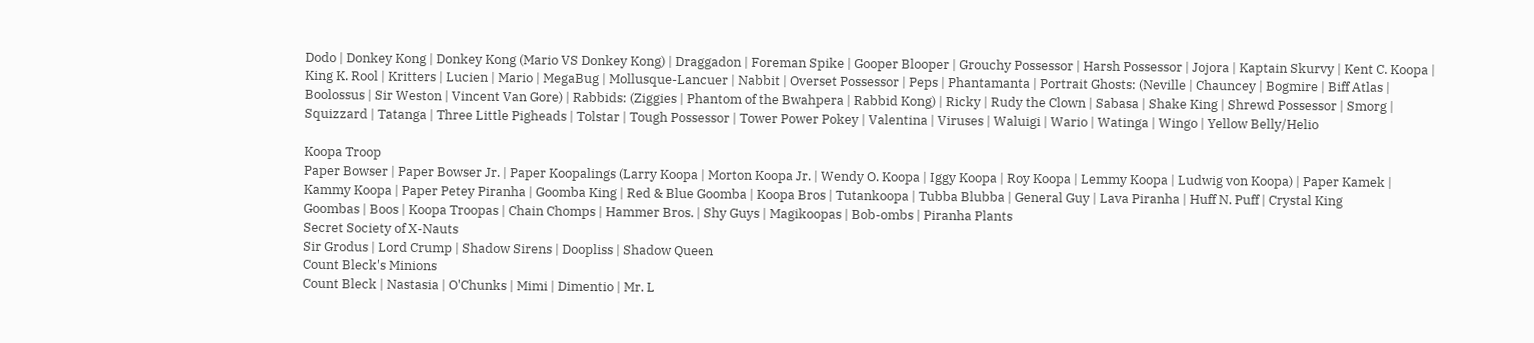Dodo | Donkey Kong | Donkey Kong (Mario VS Donkey Kong) | Draggadon | Foreman Spike | Gooper Blooper | Grouchy Possessor | Harsh Possessor | Jojora | Kaptain Skurvy | Kent C. Koopa | King K. Rool | Kritters | Lucien | Mario | MegaBug | Mollusque-Lancuer | Nabbit | Overset Possessor | Peps | Phantamanta | Portrait Ghosts: (Neville | Chauncey | Bogmire | Biff Atlas | Boolossus | Sir Weston | Vincent Van Gore) | Rabbids: (Ziggies | Phantom of the Bwahpera | Rabbid Kong) | Ricky | Rudy the Clown | Sabasa | Shake King | Shrewd Possessor | Smorg | Squizzard | Tatanga | Three Little Pigheads | Tolstar | Tough Possessor | Tower Power Pokey | Valentina | Viruses | Waluigi | Wario | Watinga | Wingo | Yellow Belly/Helio

Koopa Troop
Paper Bowser | Paper Bowser Jr. | Paper Koopalings (Larry Koopa | Morton Koopa Jr. | Wendy O. Koopa | Iggy Koopa | Roy Koopa | Lemmy Koopa | Ludwig von Koopa) | Paper Kamek | Kammy Koopa | Paper Petey Piranha | Goomba King | Red & Blue Goomba | Koopa Bros | Tutankoopa | Tubba Blubba | General Guy | Lava Piranha | Huff N. Puff | Crystal King
Goombas | Boos | Koopa Troopas | Chain Chomps | Hammer Bros. | Shy Guys | Magikoopas | Bob-ombs | Piranha Plants
Secret Society of X-Nauts
Sir Grodus | Lord Crump | Shadow Sirens | Doopliss | Shadow Queen
Count Bleck's Minions
Count Bleck | Nastasia | O'Chunks | Mimi | Dimentio | Mr. L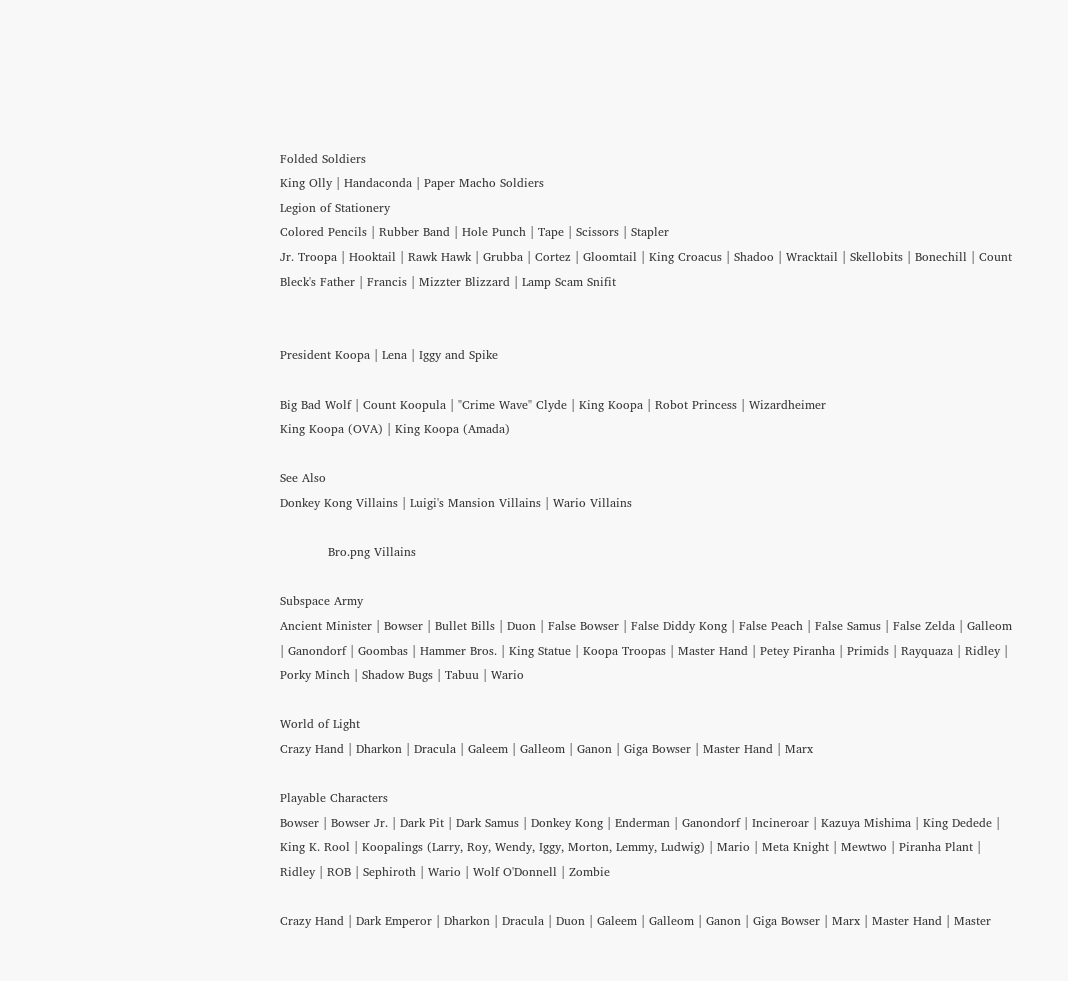Folded Soldiers
King Olly | Handaconda | Paper Macho Soldiers
Legion of Stationery
Colored Pencils | Rubber Band | Hole Punch | Tape | Scissors | Stapler
Jr. Troopa | Hooktail | Rawk Hawk | Grubba | Cortez | Gloomtail | King Croacus | Shadoo | Wracktail | Skellobits | Bonechill | Count Bleck's Father | Francis | Mizzter Blizzard | Lamp Scam Snifit


President Koopa | Lena | Iggy and Spike

Big Bad Wolf | Count Koopula | "Crime Wave" Clyde | King Koopa | Robot Princess | Wizardheimer
King Koopa (OVA) | King Koopa (Amada)

See Also
Donkey Kong Villains | Luigi's Mansion Villains | Wario Villains

            Bro.png Villains

Subspace Army
Ancient Minister | Bowser | Bullet Bills | Duon | False Bowser | False Diddy Kong | False Peach | False Samus | False Zelda | Galleom | Ganondorf | Goombas | Hammer Bros. | King Statue | Koopa Troopas | Master Hand | Petey Piranha | Primids | Rayquaza | Ridley | Porky Minch | Shadow Bugs | Tabuu | Wario

World of Light
Crazy Hand | Dharkon | Dracula | Galeem | Galleom | Ganon | Giga Bowser | Master Hand | Marx

Playable Characters
Bowser | Bowser Jr. | Dark Pit | Dark Samus | Donkey Kong | Enderman | Ganondorf | Incineroar | Kazuya Mishima | King Dedede | King K. Rool | Koopalings (Larry, Roy, Wendy, Iggy, Morton, Lemmy, Ludwig) | Mario | Meta Knight | Mewtwo | Piranha Plant | Ridley | ROB | Sephiroth | Wario | Wolf O'Donnell | Zombie

Crazy Hand | Dark Emperor | Dharkon | Dracula | Duon | Galeem | Galleom | Ganon | Giga Bowser | Marx | Master Hand | Master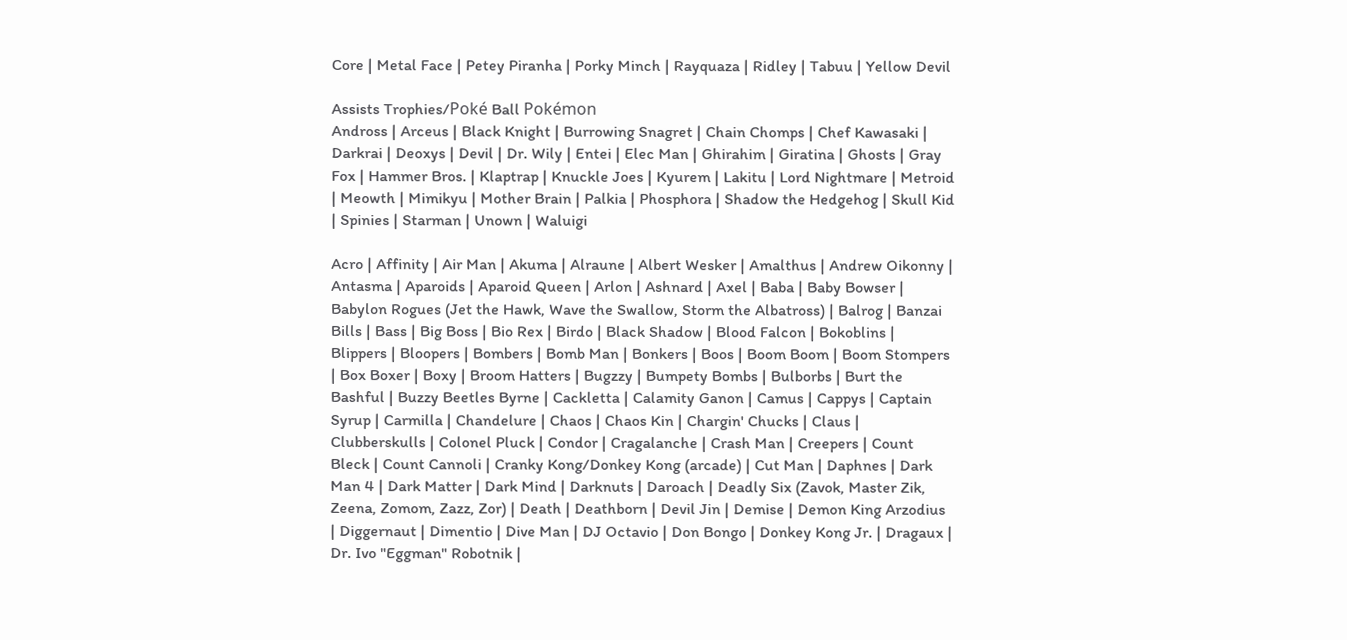Core | Metal Face | Petey Piranha | Porky Minch | Rayquaza | Ridley | Tabuu | Yellow Devil

Assists Trophies/Poké Ball Pokémon
Andross | Arceus | Black Knight | Burrowing Snagret | Chain Chomps | Chef Kawasaki | Darkrai | Deoxys | Devil | Dr. Wily | Entei | Elec Man | Ghirahim | Giratina | Ghosts | Gray Fox | Hammer Bros. | Klaptrap | Knuckle Joes | Kyurem | Lakitu | Lord Nightmare | Metroid | Meowth | Mimikyu | Mother Brain | Palkia | Phosphora | Shadow the Hedgehog | Skull Kid | Spinies | Starman | Unown | Waluigi

Acro | Affinity | Air Man | Akuma | Alraune | Albert Wesker | Amalthus | Andrew Oikonny | Antasma | Aparoids | Aparoid Queen | Arlon | Ashnard | Axel | Baba | Baby Bowser | Babylon Rogues (Jet the Hawk, Wave the Swallow, Storm the Albatross) | Balrog | Banzai Bills | Bass | Big Boss | Bio Rex | Birdo | Black Shadow | Blood Falcon | Bokoblins | Blippers | Bloopers | Bombers | Bomb Man | Bonkers | Boos | Boom Boom | Boom Stompers | Box Boxer | Boxy | Broom Hatters | Bugzzy | Bumpety Bombs | Bulborbs | Burt the Bashful | Buzzy Beetles Byrne | Cackletta | Calamity Ganon | Camus | Cappys | Captain Syrup | Carmilla | Chandelure | Chaos | Chaos Kin | Chargin' Chucks | Claus | Clubberskulls | Colonel Pluck | Condor | Cragalanche | Crash Man | Creepers | Count Bleck | Count Cannoli | Cranky Kong/Donkey Kong (arcade) | Cut Man | Daphnes | Dark Man 4 | Dark Matter | Dark Mind | Darknuts | Daroach | Deadly Six (Zavok, Master Zik, Zeena, Zomom, Zazz, Zor) | Death | Deathborn | Devil Jin | Demise | Demon King Arzodius | Diggernaut | Dimentio | Dive Man | DJ Octavio | Don Bongo | Donkey Kong Jr. | Dragaux | Dr. Ivo "Eggman" Robotnik |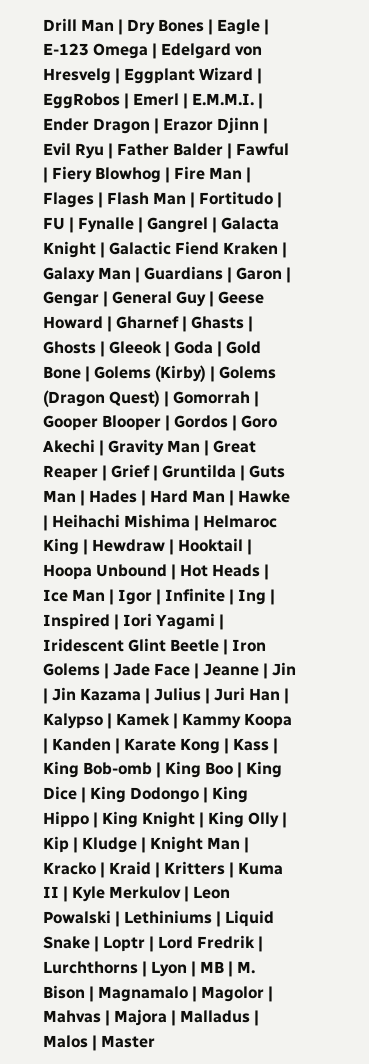Drill Man | Dry Bones | Eagle | E-123 Omega | Edelgard von Hresvelg | Eggplant Wizard | EggRobos | Emerl | E.M.M.I. | Ender Dragon | Erazor Djinn | Evil Ryu | Father Balder | Fawful | Fiery Blowhog | Fire Man | Flages | Flash Man | Fortitudo | FU | Fynalle | Gangrel | Galacta Knight | Galactic Fiend Kraken | Galaxy Man | Guardians | Garon | Gengar | General Guy | Geese Howard | Gharnef | Ghasts | Ghosts | Gleeok | Goda | Gold Bone | Golems (Kirby) | Golems (Dragon Quest) | Gomorrah | Gooper Blooper | Gordos | Goro Akechi | Gravity Man | Great Reaper | Grief | Gruntilda | Guts Man | Hades | Hard Man | Hawke | Heihachi Mishima | Helmaroc King | Hewdraw | Hooktail | Hoopa Unbound | Hot Heads | Ice Man | Igor | Infinite | Ing | Inspired | Iori Yagami | Iridescent Glint Beetle | Iron Golems | Jade Face | Jeanne | Jin | Jin Kazama | Julius | Juri Han | Kalypso | Kamek | Kammy Koopa | Kanden | Karate Kong | Kass | King Bob-omb | King Boo | King Dice | King Dodongo | King Hippo | King Knight | King Olly | Kip | Kludge | Knight Man | Kracko | Kraid | Kritters | Kuma II | Kyle Merkulov | Leon Powalski | Lethiniums | Liquid Snake | Loptr | Lord Fredrik | Lurchthorns | Lyon | MB | M. Bison | Magnamalo | Magolor | Mahvas | Majora | Malladus | Malos | Master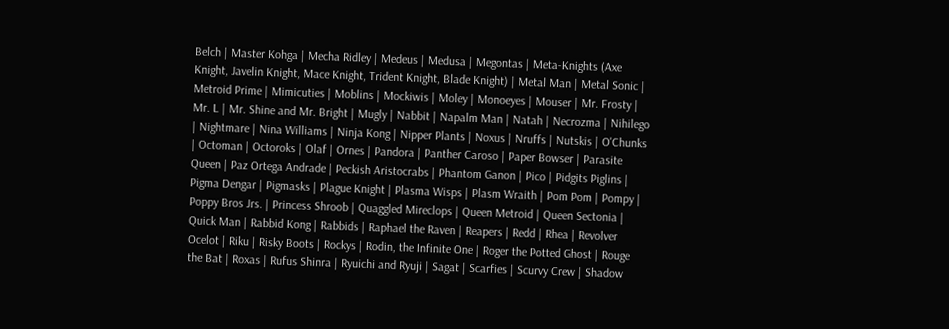Belch | Master Kohga | Mecha Ridley | Medeus | Medusa | Megontas | Meta-Knights (Axe Knight, Javelin Knight, Mace Knight, Trident Knight, Blade Knight) | Metal Man | Metal Sonic | Metroid Prime | Mimicuties | Moblins | Mockiwis | Moley | Monoeyes | Mouser | Mr. Frosty | Mr. L | Mr. Shine and Mr. Bright | Mugly | Nabbit | Napalm Man | Natah | Necrozma | Nihilego | Nightmare | Nina Williams | Ninja Kong | Nipper Plants | Noxus | Nruffs | Nutskis | O'Chunks | Octoman | Octoroks | Olaf | Ornes | Pandora | Panther Caroso | Paper Bowser | Parasite Queen | Paz Ortega Andrade | Peckish Aristocrabs | Phantom Ganon | Pico | Pidgits Piglins | Pigma Dengar | Pigmasks | Plague Knight | Plasma Wisps | Plasm Wraith | Pom Pom | Pompy | Poppy Bros Jrs. | Princess Shroob | Quaggled Mireclops | Queen Metroid | Queen Sectonia | Quick Man | Rabbid Kong | Rabbids | Raphael the Raven | Reapers | Redd | Rhea | Revolver Ocelot | Riku | Risky Boots | Rockys | Rodin, the Infinite One | Roger the Potted Ghost | Rouge the Bat | Roxas | Rufus Shinra | Ryuichi and Ryuji | Sagat | Scarfies | Scurvy Crew | Shadow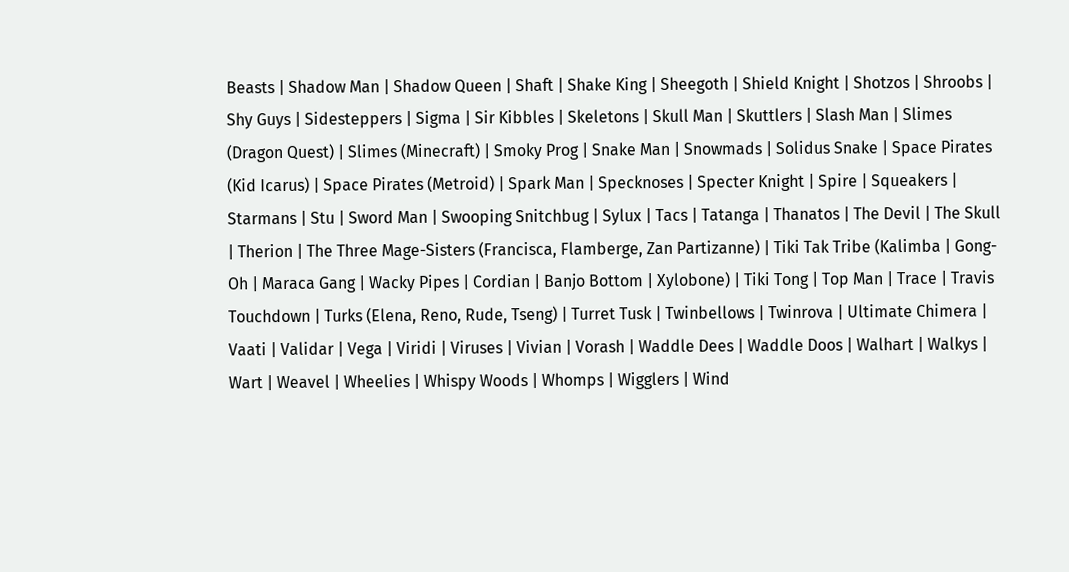Beasts | Shadow Man | Shadow Queen | Shaft | Shake King | Sheegoth | Shield Knight | Shotzos | Shroobs | Shy Guys | Sidesteppers | Sigma | Sir Kibbles | Skeletons | Skull Man | Skuttlers | Slash Man | Slimes (Dragon Quest) | Slimes (Minecraft) | Smoky Prog | Snake Man | Snowmads | Solidus Snake | Space Pirates (Kid Icarus) | Space Pirates (Metroid) | Spark Man | Specknoses | Specter Knight | Spire | Squeakers | Starmans | Stu | Sword Man | Swooping Snitchbug | Sylux | Tacs | Tatanga | Thanatos | The Devil | The Skull | Therion | The Three Mage-Sisters (Francisca, Flamberge, Zan Partizanne) | Tiki Tak Tribe (Kalimba | Gong-Oh | Maraca Gang | Wacky Pipes | Cordian | Banjo Bottom | Xylobone) | Tiki Tong | Top Man | Trace | Travis Touchdown | Turks (Elena, Reno, Rude, Tseng) | Turret Tusk | Twinbellows | Twinrova | Ultimate Chimera | Vaati | Validar | Vega | Viridi | Viruses | Vivian | Vorash | Waddle Dees | Waddle Doos | Walhart | Walkys | Wart | Weavel | Wheelies | Whispy Woods | Whomps | Wigglers | Wind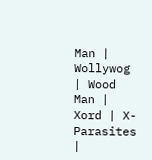Man | Wollywog | Wood Man | Xord | X-Parasites |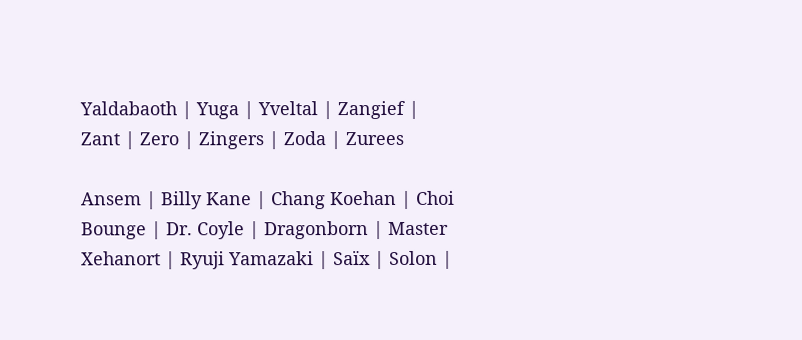Yaldabaoth | Yuga | Yveltal | Zangief | Zant | Zero | Zingers | Zoda | Zurees

Ansem | Billy Kane | Chang Koehan | Choi Bounge | Dr. Coyle | Dragonborn | Master Xehanort | Ryuji Yamazaki | Saïx | Solon |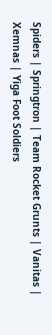Spiders | Springtron | Team Rocket Grunts | Vanitas | Xemnas | Yiga Foot Soldiers